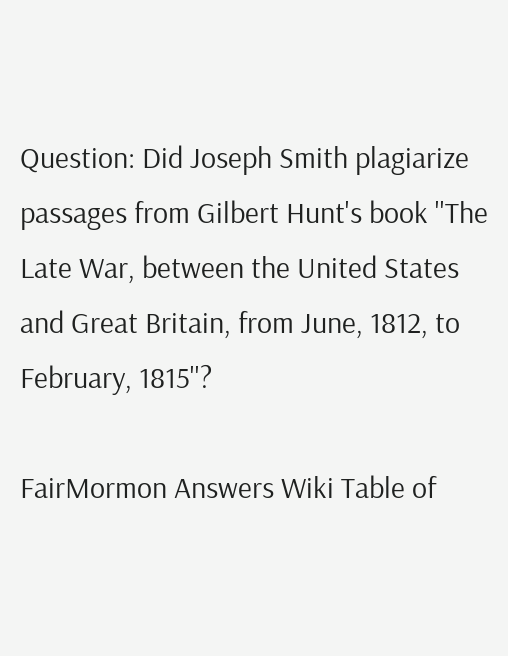Question: Did Joseph Smith plagiarize passages from Gilbert Hunt's book ''The Late War, between the United States and Great Britain, from June, 1812, to February, 1815''?

FairMormon Answers Wiki Table of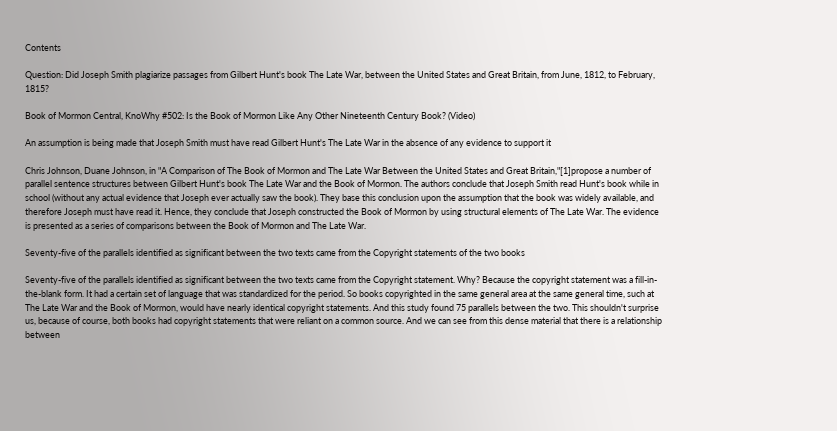Contents

Question: Did Joseph Smith plagiarize passages from Gilbert Hunt's book The Late War, between the United States and Great Britain, from June, 1812, to February, 1815?

Book of Mormon Central, KnoWhy #502: Is the Book of Mormon Like Any Other Nineteenth Century Book? (Video)

An assumption is being made that Joseph Smith must have read Gilbert Hunt's The Late War in the absence of any evidence to support it

Chris Johnson, Duane Johnson, in "A Comparison of The Book of Mormon and The Late War Between the United States and Great Britain,"[1]propose a number of parallel sentence structures between Gilbert Hunt's book The Late War and the Book of Mormon. The authors conclude that Joseph Smith read Hunt's book while in school (without any actual evidence that Joseph ever actually saw the book). They base this conclusion upon the assumption that the book was widely available, and therefore Joseph must have read it. Hence, they conclude that Joseph constructed the Book of Mormon by using structural elements of The Late War. The evidence is presented as a series of comparisons between the Book of Mormon and The Late War.

Seventy-five of the parallels identified as significant between the two texts came from the Copyright statements of the two books

Seventy-five of the parallels identified as significant between the two texts came from the Copyright statement. Why? Because the copyright statement was a fill-in-the-blank form. It had a certain set of language that was standardized for the period. So books copyrighted in the same general area at the same general time, such at The Late War and the Book of Mormon, would have nearly identical copyright statements. And this study found 75 parallels between the two. This shouldn't surprise us, because of course, both books had copyright statements that were reliant on a common source. And we can see from this dense material that there is a relationship between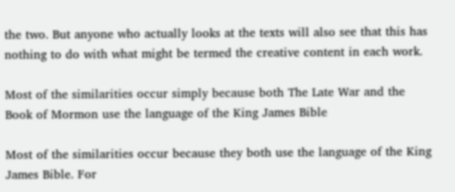the two. But anyone who actually looks at the texts will also see that this has nothing to do with what might be termed the creative content in each work.

Most of the similarities occur simply because both The Late War and the Book of Mormon use the language of the King James Bible

Most of the similarities occur because they both use the language of the King James Bible. For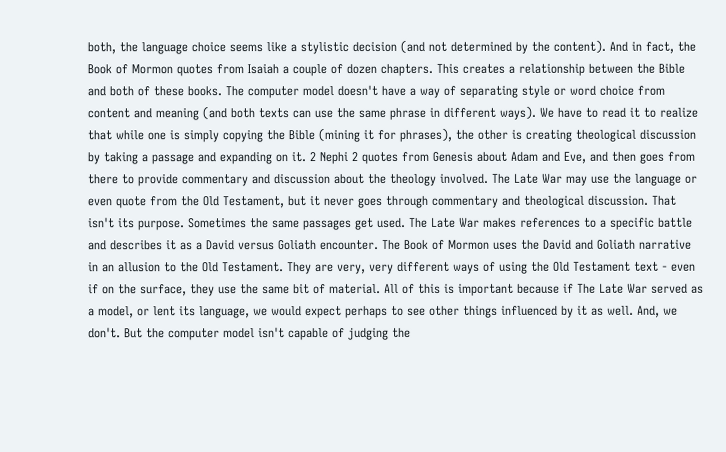both, the language choice seems like a stylistic decision (and not determined by the content). And in fact, the Book of Mormon quotes from Isaiah a couple of dozen chapters. This creates a relationship between the Bible and both of these books. The computer model doesn't have a way of separating style or word choice from content and meaning (and both texts can use the same phrase in different ways). We have to read it to realize that while one is simply copying the Bible (mining it for phrases), the other is creating theological discussion by taking a passage and expanding on it. 2 Nephi 2 quotes from Genesis about Adam and Eve, and then goes from there to provide commentary and discussion about the theology involved. The Late War may use the language or even quote from the Old Testament, but it never goes through commentary and theological discussion. That isn't its purpose. Sometimes the same passages get used. The Late War makes references to a specific battle and describes it as a David versus Goliath encounter. The Book of Mormon uses the David and Goliath narrative in an allusion to the Old Testament. They are very, very different ways of using the Old Testament text - even if on the surface, they use the same bit of material. All of this is important because if The Late War served as a model, or lent its language, we would expect perhaps to see other things influenced by it as well. And, we don't. But the computer model isn't capable of judging the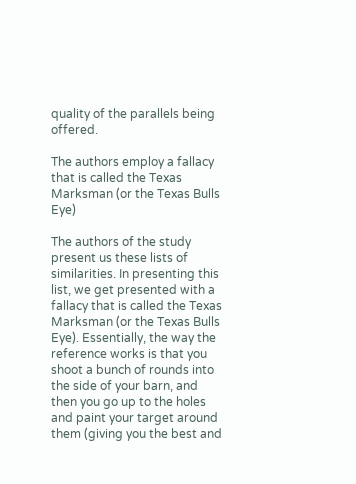quality of the parallels being offered.

The authors employ a fallacy that is called the Texas Marksman (or the Texas Bulls Eye)

The authors of the study present us these lists of similarities. In presenting this list, we get presented with a fallacy that is called the Texas Marksman (or the Texas Bulls Eye). Essentially, the way the reference works is that you shoot a bunch of rounds into the side of your barn, and then you go up to the holes and paint your target around them (giving you the best and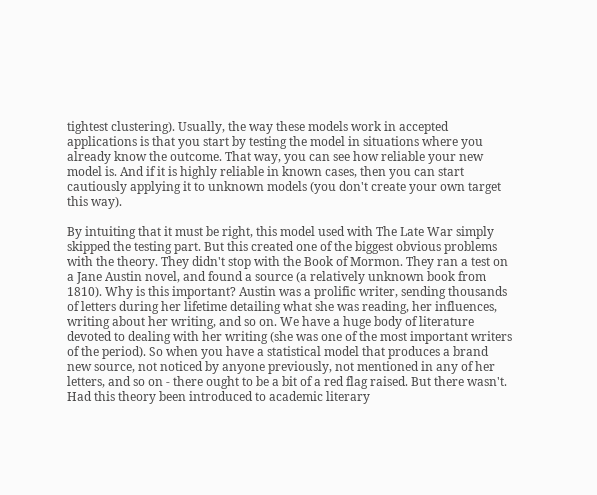tightest clustering). Usually, the way these models work in accepted applications is that you start by testing the model in situations where you already know the outcome. That way, you can see how reliable your new model is. And if it is highly reliable in known cases, then you can start cautiously applying it to unknown models (you don't create your own target this way).

By intuiting that it must be right, this model used with The Late War simply skipped the testing part. But this created one of the biggest obvious problems with the theory. They didn't stop with the Book of Mormon. They ran a test on a Jane Austin novel, and found a source (a relatively unknown book from 1810). Why is this important? Austin was a prolific writer, sending thousands of letters during her lifetime detailing what she was reading, her influences, writing about her writing, and so on. We have a huge body of literature devoted to dealing with her writing (she was one of the most important writers of the period). So when you have a statistical model that produces a brand new source, not noticed by anyone previously, not mentioned in any of her letters, and so on - there ought to be a bit of a red flag raised. But there wasn't. Had this theory been introduced to academic literary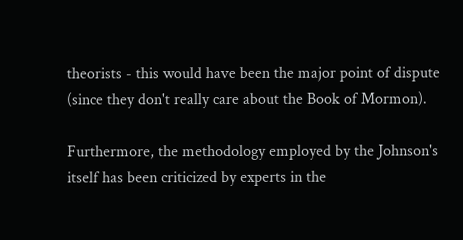theorists - this would have been the major point of dispute (since they don't really care about the Book of Mormon).

Furthermore, the methodology employed by the Johnson's itself has been criticized by experts in the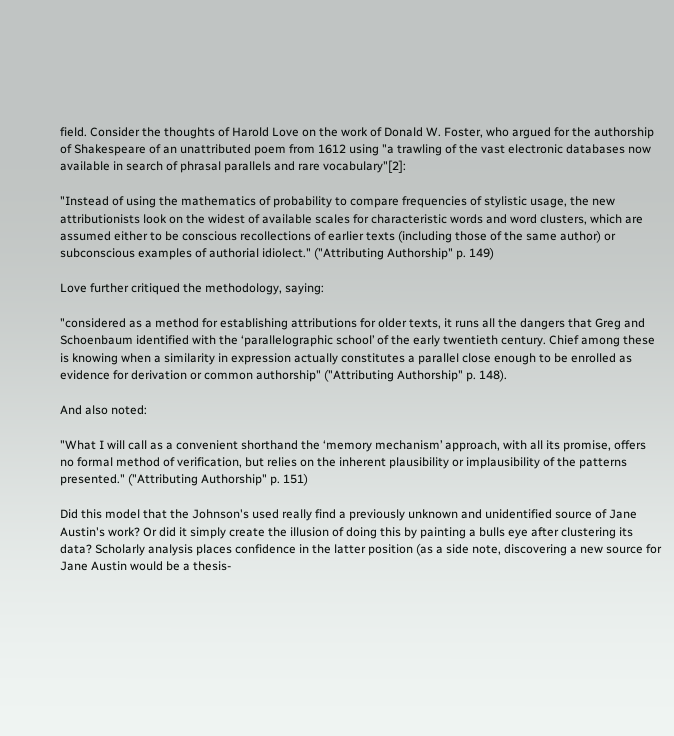field. Consider the thoughts of Harold Love on the work of Donald W. Foster, who argued for the authorship of Shakespeare of an unattributed poem from 1612 using "a trawling of the vast electronic databases now available in search of phrasal parallels and rare vocabulary"[2]:

"Instead of using the mathematics of probability to compare frequencies of stylistic usage, the new attributionists look on the widest of available scales for characteristic words and word clusters, which are assumed either to be conscious recollections of earlier texts (including those of the same author) or subconscious examples of authorial idiolect." ("Attributing Authorship" p. 149)

Love further critiqued the methodology, saying:

"considered as a method for establishing attributions for older texts, it runs all the dangers that Greg and Schoenbaum identified with the ‘parallelographic school’ of the early twentieth century. Chief among these is knowing when a similarity in expression actually constitutes a parallel close enough to be enrolled as evidence for derivation or common authorship" ("Attributing Authorship" p. 148).

And also noted:

"What I will call as a convenient shorthand the ‘memory mechanism’ approach, with all its promise, offers no formal method of verification, but relies on the inherent plausibility or implausibility of the patterns presented." ("Attributing Authorship" p. 151)

Did this model that the Johnson's used really find a previously unknown and unidentified source of Jane Austin's work? Or did it simply create the illusion of doing this by painting a bulls eye after clustering its data? Scholarly analysis places confidence in the latter position (as a side note, discovering a new source for Jane Austin would be a thesis-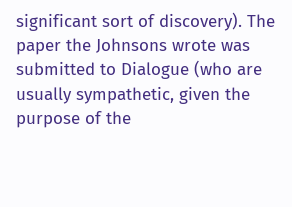significant sort of discovery). The paper the Johnsons wrote was submitted to Dialogue (who are usually sympathetic, given the purpose of the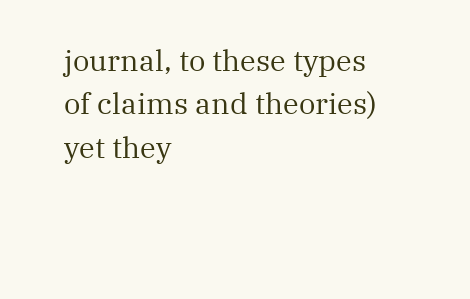journal, to these types of claims and theories) yet they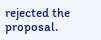rejected the proposal.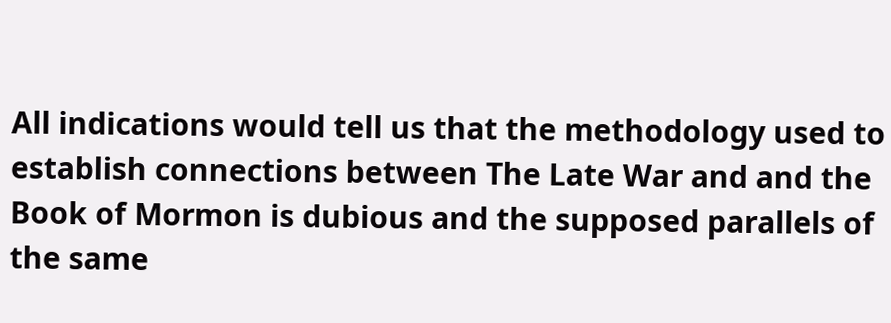All indications would tell us that the methodology used to establish connections between The Late War and and the Book of Mormon is dubious and the supposed parallels of the same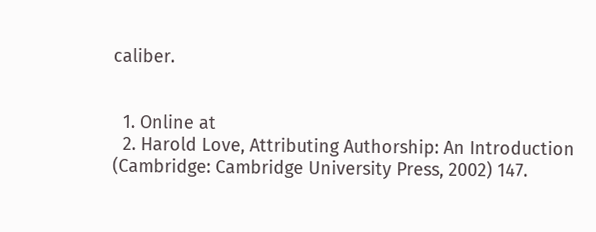caliber.


  1. Online at
  2. Harold Love, Attributing Authorship: An Introduction (Cambridge: Cambridge University Press, 2002) 147.